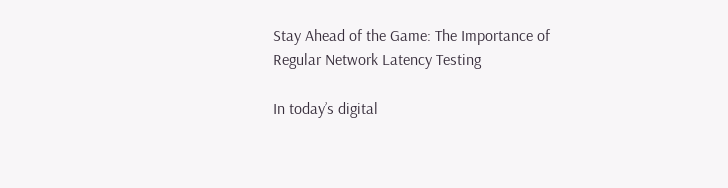Stay Ahead of the Game: The Importance of Regular Network Latency Testing

In today’s digital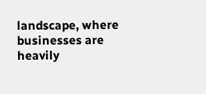landscape, where businesses are heavily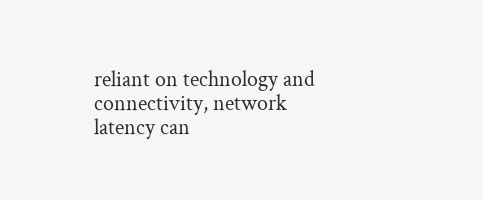reliant on technology and connectivity, network latency can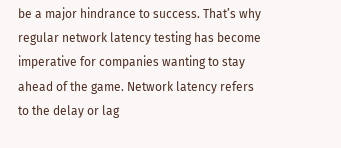be a major hindrance to success. That’s why regular network latency testing has become imperative for companies wanting to stay ahead of the game. Network latency refers to the delay or lag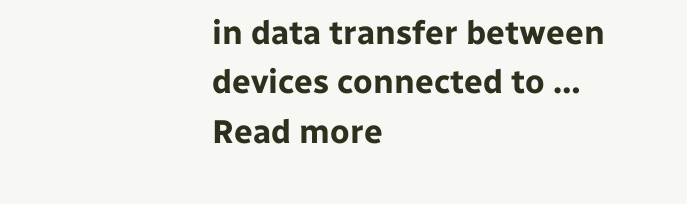in data transfer between devices connected to … Read more